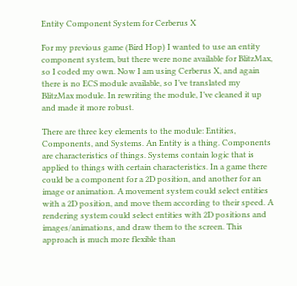Entity Component System for Cerberus X

For my previous game (Bird Hop) I wanted to use an entity component system, but there were none available for BlitzMax, so I coded my own. Now I am using Cerberus X, and again there is no ECS module available, so I’ve translated my BlitzMax module. In rewriting the module, I’ve cleaned it up and made it more robust.

There are three key elements to the module: Entities, Components, and Systems. An Entity is a thing. Components are characteristics of things. Systems contain logic that is applied to things with certain characteristics. In a game there could be a component for a 2D position, and another for an image or animation. A movement system could select entities with a 2D position, and move them according to their speed. A rendering system could select entities with 2D positions and images/animations, and draw them to the screen. This approach is much more flexible than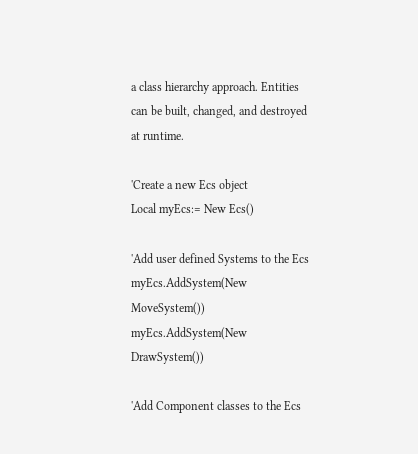a class hierarchy approach. Entities can be built, changed, and destroyed at runtime.

'Create a new Ecs object
Local myEcs:= New Ecs()

'Add user defined Systems to the Ecs
myEcs.AddSystem(New MoveSystem())
myEcs.AddSystem(New DrawSystem())

'Add Component classes to the Ecs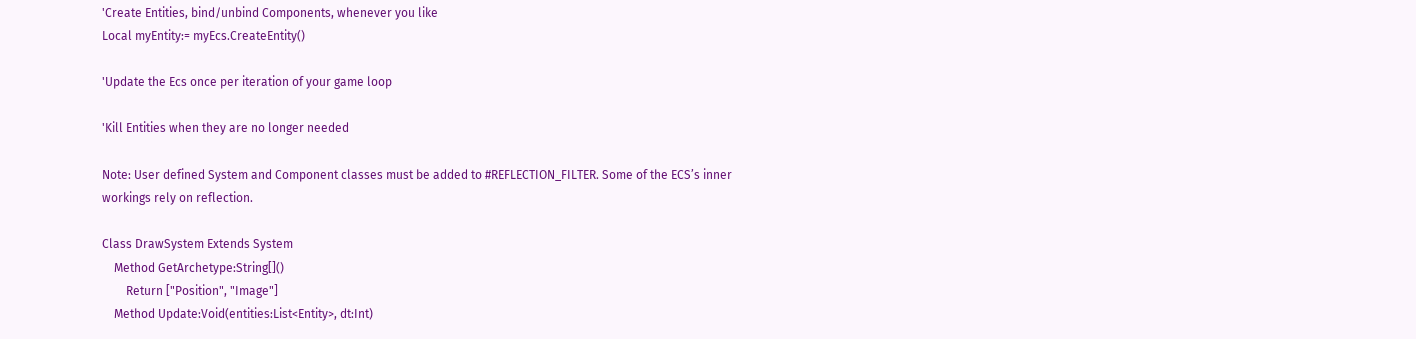'Create Entities, bind/unbind Components, whenever you like
Local myEntity:= myEcs.CreateEntity()

'Update the Ecs once per iteration of your game loop

'Kill Entities when they are no longer needed

Note: User defined System and Component classes must be added to #REFLECTION_FILTER. Some of the ECS’s inner workings rely on reflection.

Class DrawSystem Extends System
    Method GetArchetype:String[]()
        Return ["Position", "Image"]
    Method Update:Void(entities:List<Entity>, dt:Int)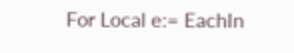For Local e:= EachIn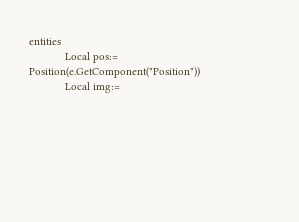entities
            Local pos:= Position(e.GetComponent("Position"))
            Local img:=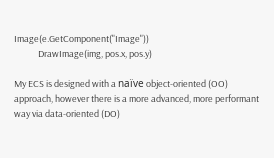Image(e.GetComponent("Image"))
            DrawImage(img, pos.x, pos.y)

My ECS is designed with a naïve object-oriented (OO) approach, however there is a more advanced, more performant way via data-oriented (DO)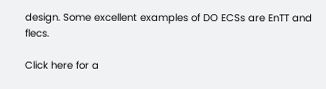design. Some excellent examples of DO ECSs are EnTT and flecs.

Click here for a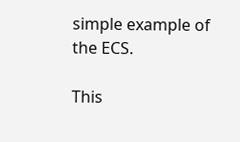simple example of the ECS.

This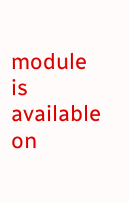module is available on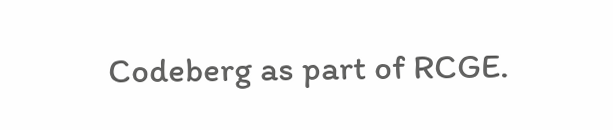Codeberg as part of RCGE.